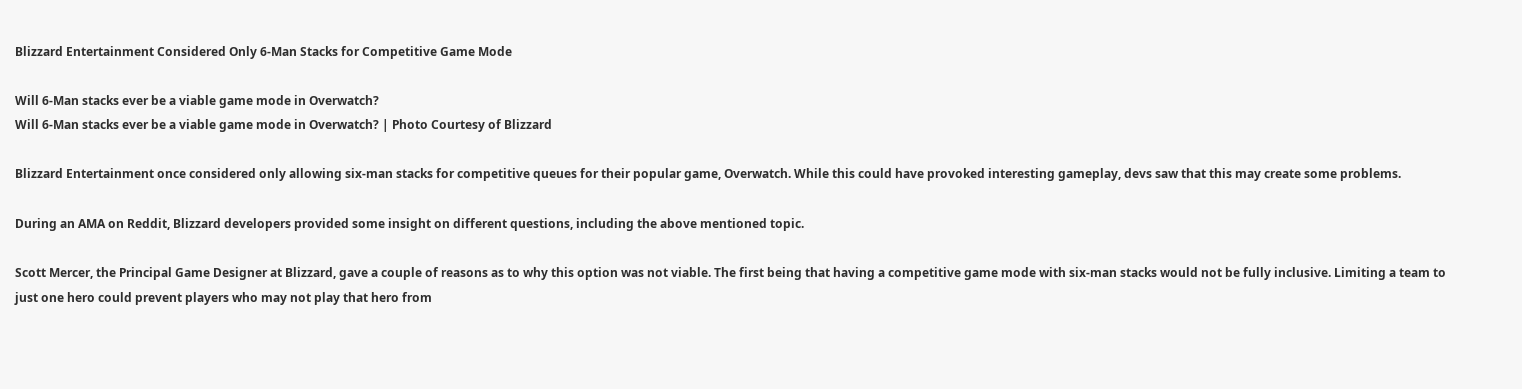Blizzard Entertainment Considered Only 6-Man Stacks for Competitive Game Mode

Will 6-Man stacks ever be a viable game mode in Overwatch?
Will 6-Man stacks ever be a viable game mode in Overwatch? | Photo Courtesy of Blizzard

Blizzard Entertainment once considered only allowing six-man stacks for competitive queues for their popular game, Overwatch. While this could have provoked interesting gameplay, devs saw that this may create some problems.

During an AMA on Reddit, Blizzard developers provided some insight on different questions, including the above mentioned topic.

Scott Mercer, the Principal Game Designer at Blizzard, gave a couple of reasons as to why this option was not viable. The first being that having a competitive game mode with six-man stacks would not be fully inclusive. Limiting a team to just one hero could prevent players who may not play that hero from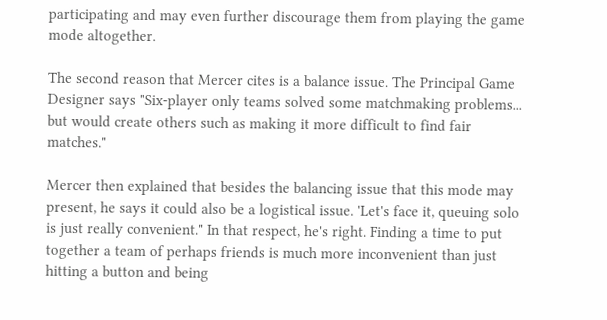participating and may even further discourage them from playing the game mode altogether.

The second reason that Mercer cites is a balance issue. The Principal Game Designer says "Six-player only teams solved some matchmaking problems... but would create others such as making it more difficult to find fair matches."

Mercer then explained that besides the balancing issue that this mode may present, he says it could also be a logistical issue. 'Let's face it, queuing solo is just really convenient." In that respect, he's right. Finding a time to put together a team of perhaps friends is much more inconvenient than just hitting a button and being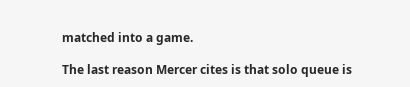matched into a game.

The last reason Mercer cites is that solo queue is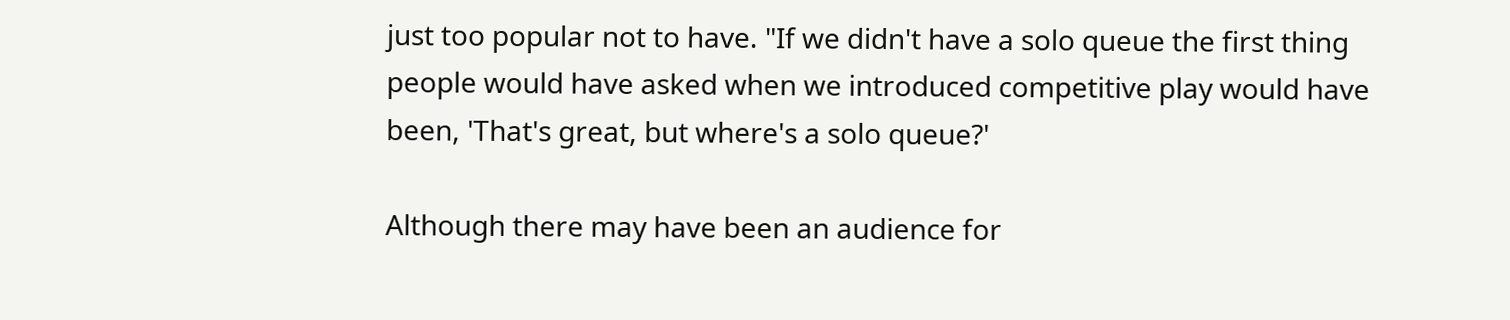just too popular not to have. "If we didn't have a solo queue the first thing people would have asked when we introduced competitive play would have been, 'That's great, but where's a solo queue?'

Although there may have been an audience for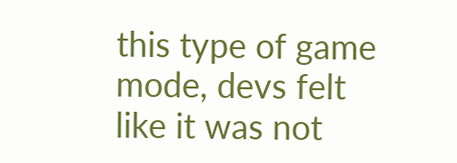this type of game mode, devs felt like it was not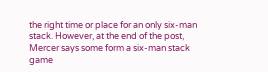the right time or place for an only six-man stack. However, at the end of the post, Mercer says some form a six-man stack game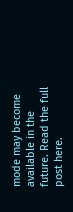mode may become available in the future. Read the full post here.